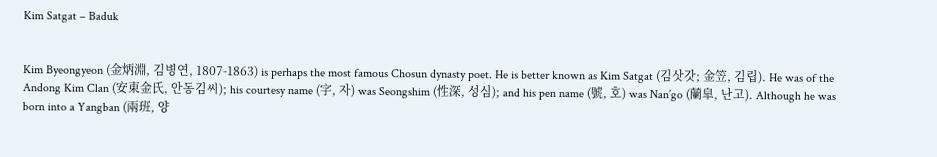Kim Satgat – Baduk


Kim Byeongyeon (金炳淵, 김병연, 1807-1863) is perhaps the most famous Chosun dynasty poet. He is better known as Kim Satgat (김삿갓; 金笠, 김립). He was of the Andong Kim Clan (安東金氏, 안동김씨); his courtesy name (字, 자) was Seongshim (性深, 성심); and his pen name (號, 호) was Nan’go (蘭皐, 난고). Although he was born into a Yangban (兩班, 양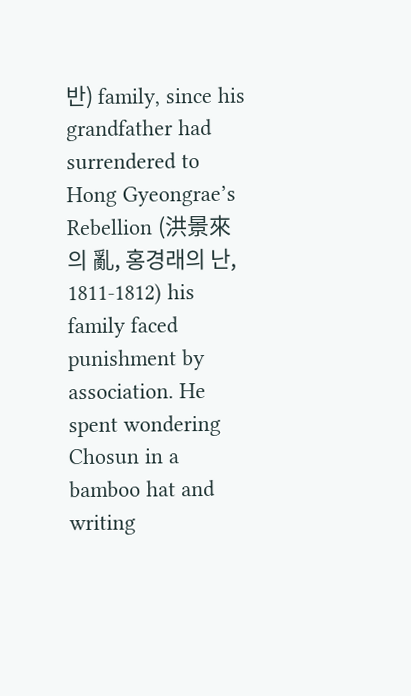반) family, since his grandfather had surrendered to Hong Gyeongrae’s Rebellion (洪景來의 亂, 홍경래의 난, 1811-1812) his family faced punishment by association. He spent wondering Chosun in a bamboo hat and writing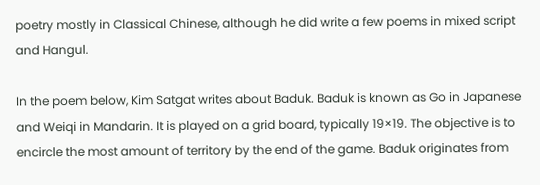poetry mostly in Classical Chinese, although he did write a few poems in mixed script and Hangul.

In the poem below, Kim Satgat writes about Baduk. Baduk is known as Go in Japanese and Weiqi in Mandarin. It is played on a grid board, typically 19×19. The objective is to encircle the most amount of territory by the end of the game. Baduk originates from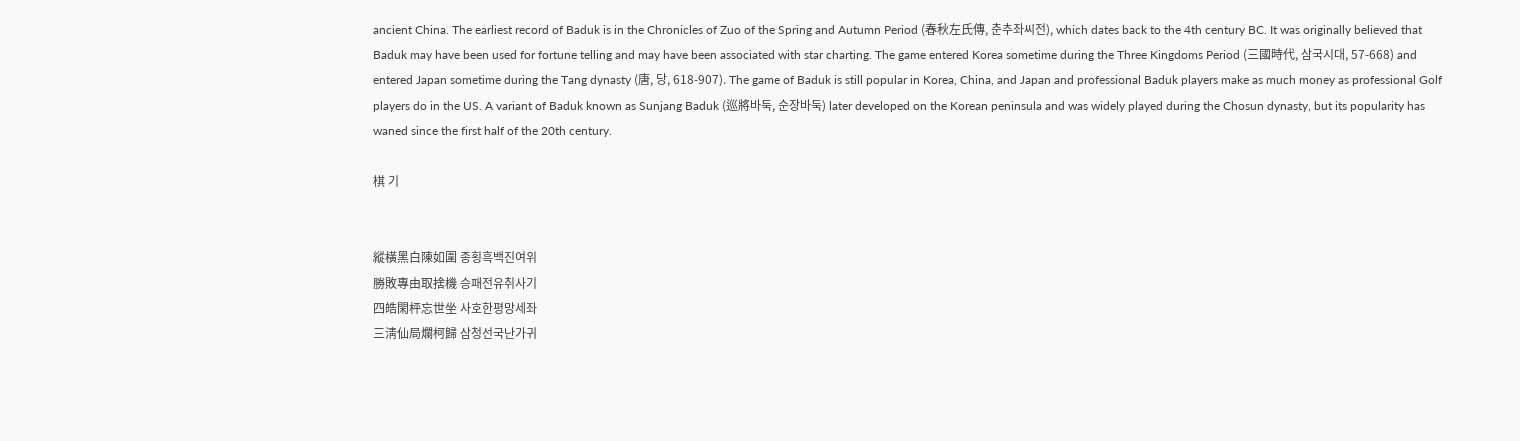ancient China. The earliest record of Baduk is in the Chronicles of Zuo of the Spring and Autumn Period (春秋左氏傳, 춘추좌씨전), which dates back to the 4th century BC. It was originally believed that Baduk may have been used for fortune telling and may have been associated with star charting. The game entered Korea sometime during the Three Kingdoms Period (三國時代, 삼국시대, 57-668) and entered Japan sometime during the Tang dynasty (唐, 당, 618-907). The game of Baduk is still popular in Korea, China, and Japan and professional Baduk players make as much money as professional Golf players do in the US. A variant of Baduk known as Sunjang Baduk (巡將바둑, 순장바둑) later developed on the Korean peninsula and was widely played during the Chosun dynasty, but its popularity has waned since the first half of the 20th century.

棋 기


縱橫黑白陳如圍 종횡흑백진여위
勝敗專由取捨機 승패전유취사기
四皓閑枰忘世坐 사호한평망세좌
三淸仙局爛柯歸 삼청선국난가귀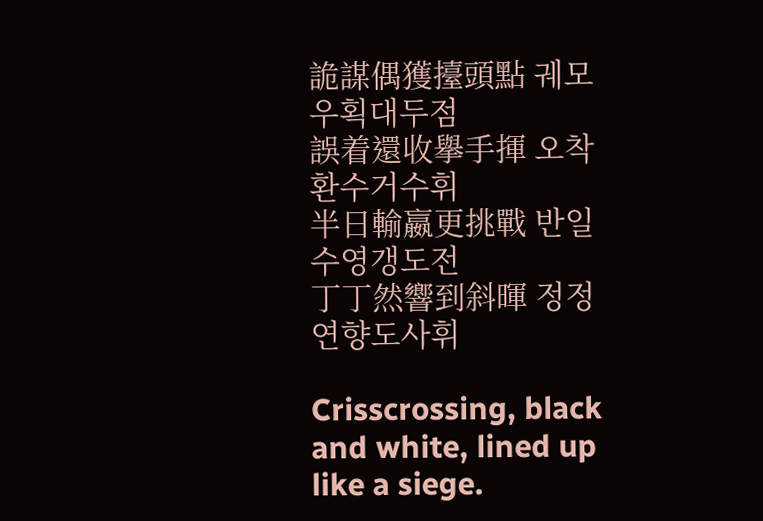詭謀偶獲擡頭點 궤모우획대두점
誤着還收擧手揮 오착환수거수휘
半日輸嬴更挑戰 반일수영갱도전
丁丁然響到斜暉 정정연향도사휘

Crisscrossing, black and white, lined up like a siege.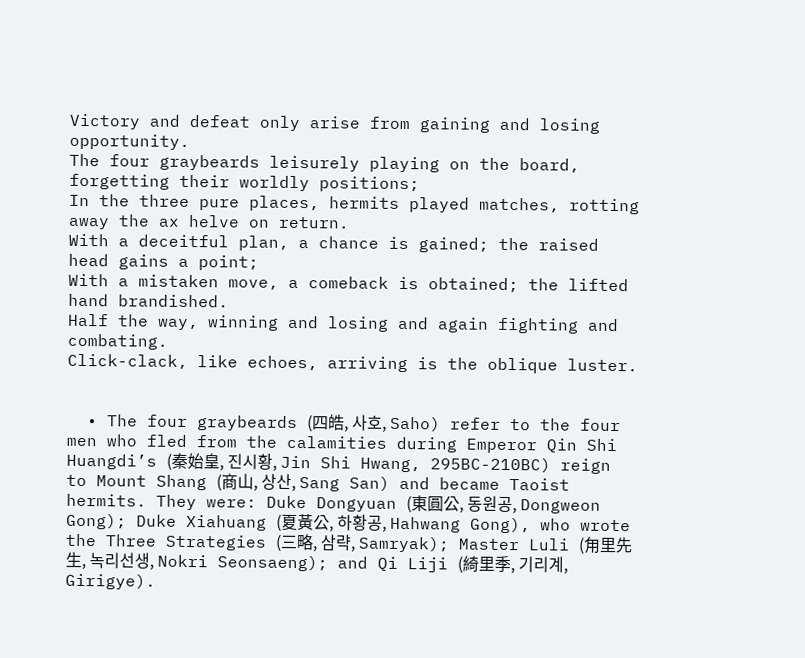Victory and defeat only arise from gaining and losing opportunity.
The four graybeards leisurely playing on the board, forgetting their worldly positions;
In the three pure places, hermits played matches, rotting away the ax helve on return.
With a deceitful plan, a chance is gained; the raised head gains a point;
With a mistaken move, a comeback is obtained; the lifted hand brandished.
Half the way, winning and losing and again fighting and combating.
Click-clack, like echoes, arriving is the oblique luster.


  • The four graybeards (四皓, 사호, Saho) refer to the four men who fled from the calamities during Emperor Qin Shi Huangdi’s (秦始皇, 진시황, Jin Shi Hwang, 295BC-210BC) reign to Mount Shang (商山, 상산, Sang San) and became Taoist hermits. They were: Duke Dongyuan (東圓公, 동원공, Dongweon Gong); Duke Xiahuang (夏黃公, 하황공, Hahwang Gong), who wrote the Three Strategies (三略, 삼략, Samryak); Master Luli (甪里先生, 녹리선생, Nokri Seonsaeng); and Qi Liji (綺里季, 기리계, Girigye).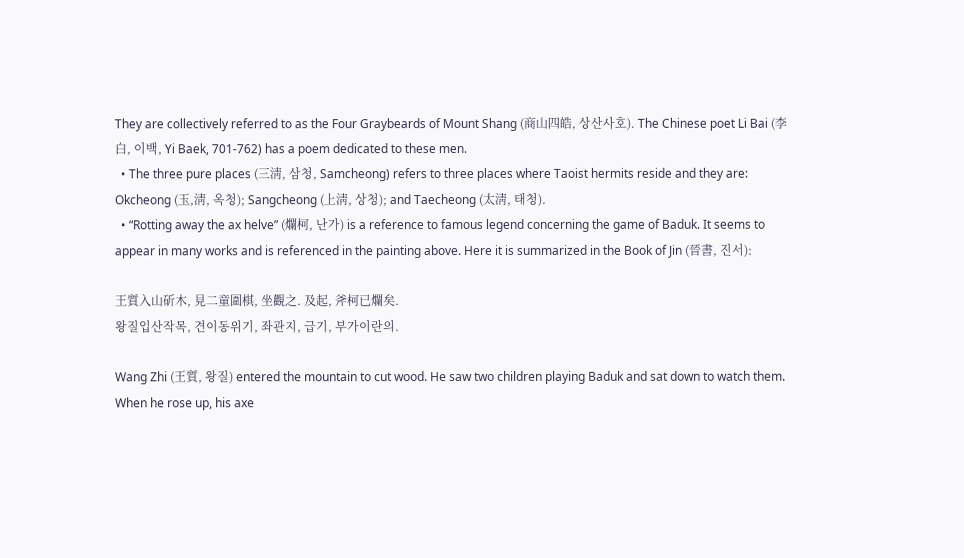They are collectively referred to as the Four Graybeards of Mount Shang (商山四皓, 상산사호). The Chinese poet Li Bai (李白, 이백, Yi Baek, 701-762) has a poem dedicated to these men.
  • The three pure places (三淸, 삼청, Samcheong) refers to three places where Taoist hermits reside and they are: Okcheong (玉,淸, 옥청); Sangcheong (上淸, 상청); and Taecheong (太淸, 태청).
  • “Rotting away the ax helve” (爛柯, 난가) is a reference to famous legend concerning the game of Baduk. It seems to appear in many works and is referenced in the painting above. Here it is summarized in the Book of Jin (晉書, 진서):

王質入山斫木, 見二童圍棋, 坐觀之. 及起, 斧柯已爛矣.
왕질입산작목, 견이동위기, 좌관지, 급기, 부가이란의.

Wang Zhi (王質, 왕질) entered the mountain to cut wood. He saw two children playing Baduk and sat down to watch them. When he rose up, his axe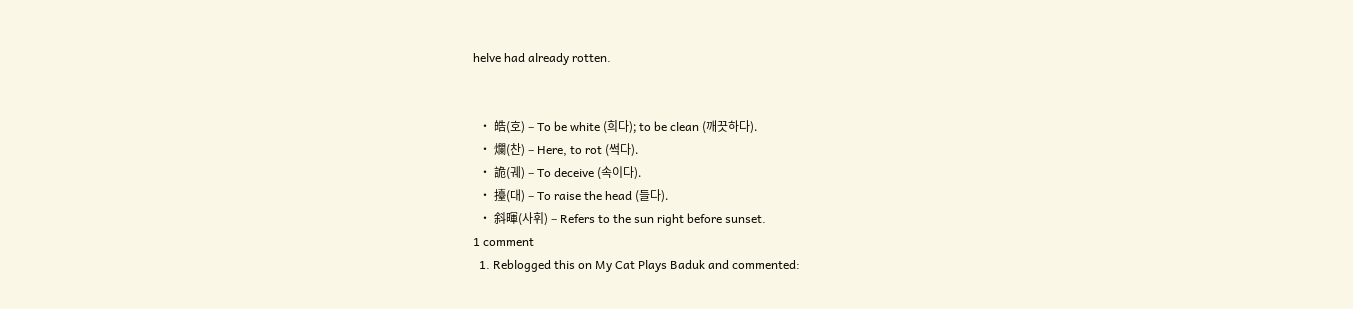helve had already rotten.


  • 皓(호) – To be white (희다); to be clean (깨끗하다).
  • 爛(찬) – Here, to rot (썩다).
  • 詭(궤) – To deceive (속이다).
  • 擡(대) – To raise the head (들다).
  • 斜暉(사휘) – Refers to the sun right before sunset.
1 comment
  1. Reblogged this on My Cat Plays Baduk and commented: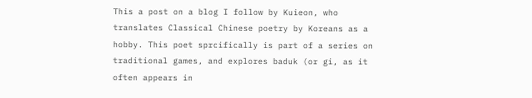This a post on a blog I follow by Kuieon, who translates Classical Chinese poetry by Koreans as a hobby. This poet sprcifically is part of a series on traditional games, and explores baduk (or gi, as it often appears in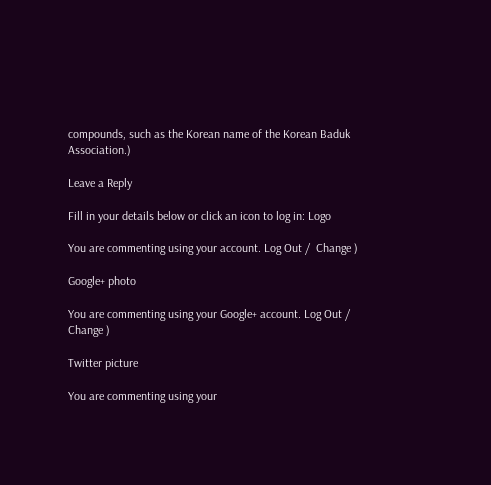compounds, such as the Korean name of the Korean Baduk Association.)

Leave a Reply

Fill in your details below or click an icon to log in: Logo

You are commenting using your account. Log Out /  Change )

Google+ photo

You are commenting using your Google+ account. Log Out /  Change )

Twitter picture

You are commenting using your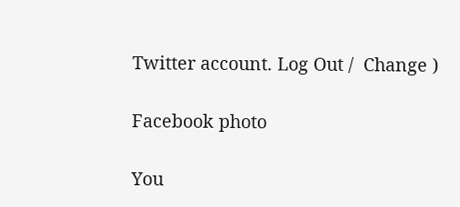Twitter account. Log Out /  Change )

Facebook photo

You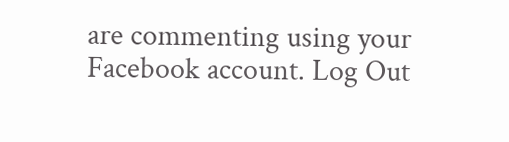are commenting using your Facebook account. Log Out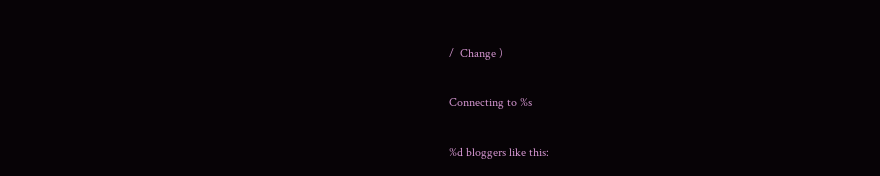/  Change )

Connecting to %s

%d bloggers like this: